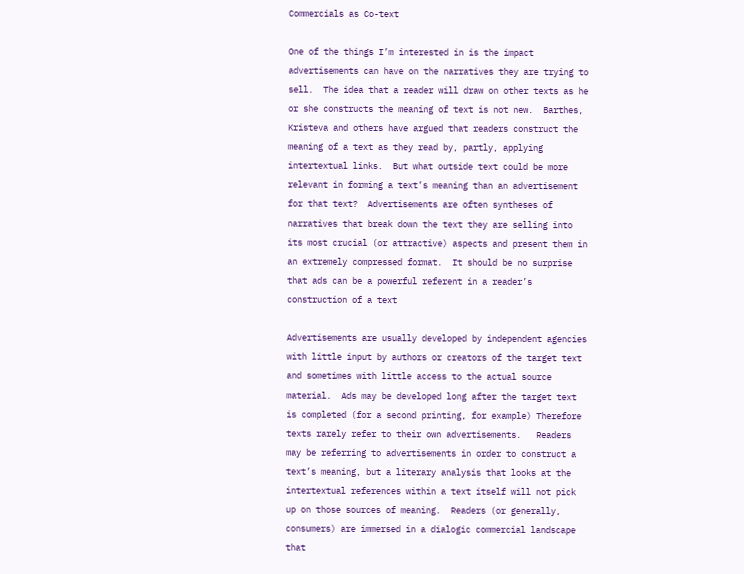Commercials as Co-text

One of the things I’m interested in is the impact advertisements can have on the narratives they are trying to sell.  The idea that a reader will draw on other texts as he or she constructs the meaning of text is not new.  Barthes, Kristeva and others have argued that readers construct the meaning of a text as they read by, partly, applying intertextual links.  But what outside text could be more relevant in forming a text’s meaning than an advertisement for that text?  Advertisements are often syntheses of narratives that break down the text they are selling into its most crucial (or attractive) aspects and present them in an extremely compressed format.  It should be no surprise that ads can be a powerful referent in a reader’s construction of a text

Advertisements are usually developed by independent agencies with little input by authors or creators of the target text and sometimes with little access to the actual source material.  Ads may be developed long after the target text is completed (for a second printing, for example) Therefore texts rarely refer to their own advertisements.   Readers may be referring to advertisements in order to construct a text’s meaning, but a literary analysis that looks at the intertextual references within a text itself will not pick up on those sources of meaning.  Readers (or generally, consumers) are immersed in a dialogic commercial landscape that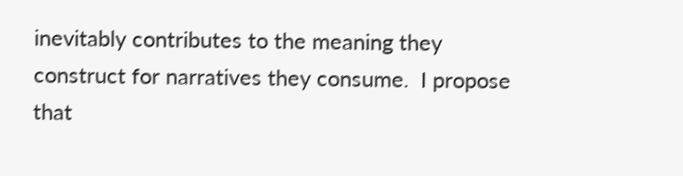inevitably contributes to the meaning they construct for narratives they consume.  I propose that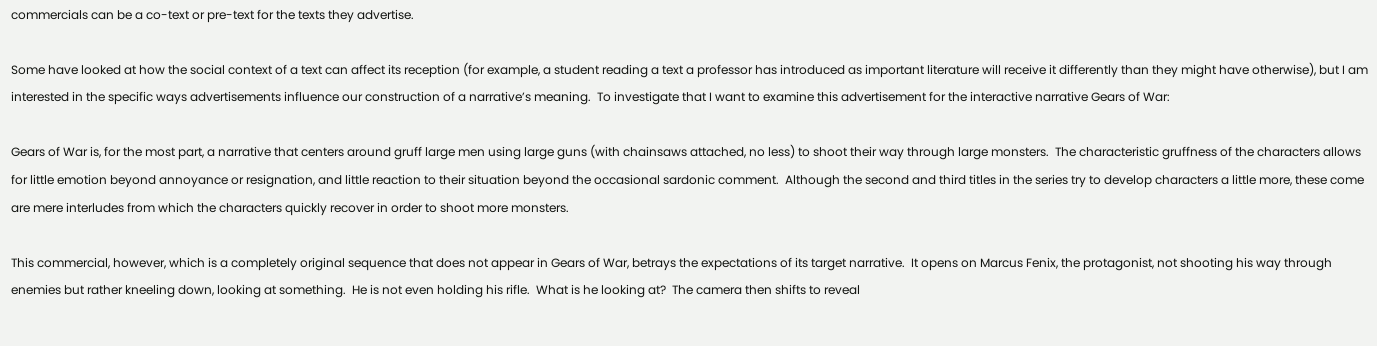commercials can be a co-text or pre-text for the texts they advertise.

Some have looked at how the social context of a text can affect its reception (for example, a student reading a text a professor has introduced as important literature will receive it differently than they might have otherwise), but I am interested in the specific ways advertisements influence our construction of a narrative’s meaning.  To investigate that I want to examine this advertisement for the interactive narrative Gears of War:

Gears of War is, for the most part, a narrative that centers around gruff large men using large guns (with chainsaws attached, no less) to shoot their way through large monsters.  The characteristic gruffness of the characters allows for little emotion beyond annoyance or resignation, and little reaction to their situation beyond the occasional sardonic comment.  Although the second and third titles in the series try to develop characters a little more, these come are mere interludes from which the characters quickly recover in order to shoot more monsters.

This commercial, however, which is a completely original sequence that does not appear in Gears of War, betrays the expectations of its target narrative.  It opens on Marcus Fenix, the protagonist, not shooting his way through enemies but rather kneeling down, looking at something.  He is not even holding his rifle.  What is he looking at?  The camera then shifts to reveal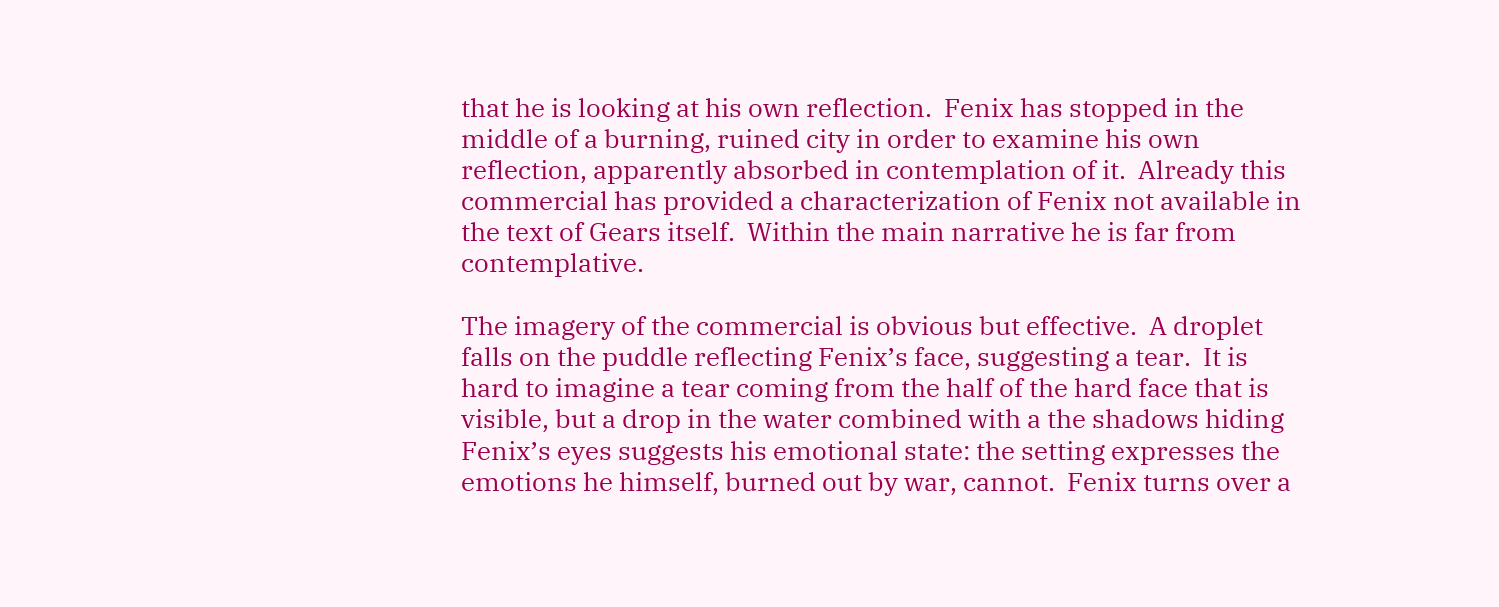that he is looking at his own reflection.  Fenix has stopped in the middle of a burning, ruined city in order to examine his own reflection, apparently absorbed in contemplation of it.  Already this commercial has provided a characterization of Fenix not available in the text of Gears itself.  Within the main narrative he is far from contemplative.

The imagery of the commercial is obvious but effective.  A droplet falls on the puddle reflecting Fenix’s face, suggesting a tear.  It is hard to imagine a tear coming from the half of the hard face that is visible, but a drop in the water combined with a the shadows hiding Fenix’s eyes suggests his emotional state: the setting expresses the emotions he himself, burned out by war, cannot.  Fenix turns over a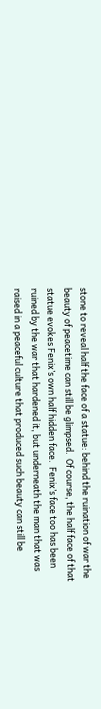stone to reveal half the face of a statue: behind the ruination of war the beauty of peacetime can still be glimpsed.  Of course, the half face of that statue evokes Fenix’s own half hidden face.  Fenix’s face too has been ruined by the war that hardened it, but underneath the man that was raised in a peaceful culture that produced such beauty can still be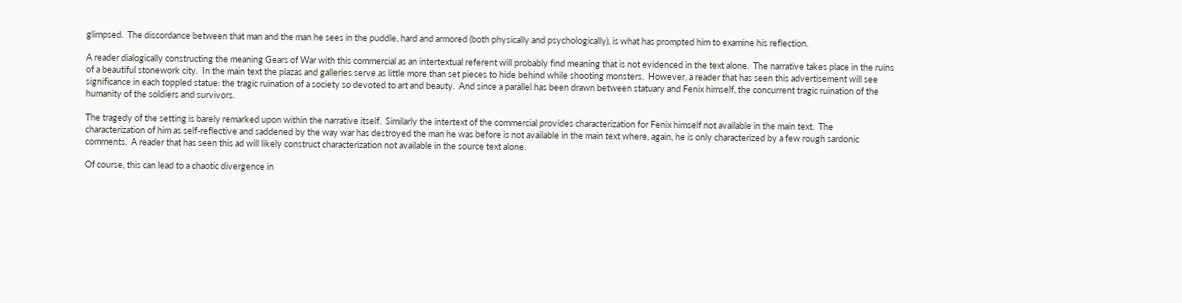glimpsed.  The discordance between that man and the man he sees in the puddle, hard and armored (both physically and psychologically), is what has prompted him to examine his reflection.

A reader dialogically constructing the meaning Gears of War with this commercial as an intertextual referent will probably find meaning that is not evidenced in the text alone.  The narrative takes place in the ruins of a beautiful stonework city.  In the main text the plazas and galleries serve as little more than set pieces to hide behind while shooting monsters.  However, a reader that has seen this advertisement will see significance in each toppled statue: the tragic ruination of a society so devoted to art and beauty.  And since a parallel has been drawn between statuary and Fenix himself, the concurrent tragic ruination of the humanity of the soldiers and survivors.

The tragedy of the setting is barely remarked upon within the narrative itself.  Similarly the intertext of the commercial provides characterization for Fenix himself not available in the main text.  The characterization of him as self-reflective and saddened by the way war has destroyed the man he was before is not available in the main text where, again, he is only characterized by a few rough sardonic comments.  A reader that has seen this ad will likely construct characterization not available in the source text alone.

Of course, this can lead to a chaotic divergence in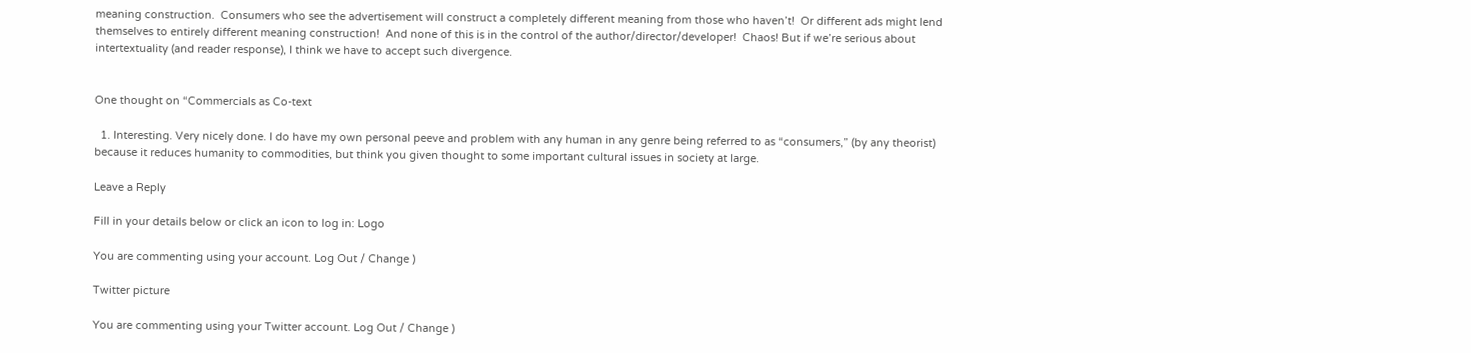meaning construction.  Consumers who see the advertisement will construct a completely different meaning from those who haven’t!  Or different ads might lend themselves to entirely different meaning construction!  And none of this is in the control of the author/director/developer!  Chaos! But if we’re serious about intertextuality (and reader response), I think we have to accept such divergence.


One thought on “Commercials as Co-text

  1. Interesting. Very nicely done. I do have my own personal peeve and problem with any human in any genre being referred to as “consumers,” (by any theorist) because it reduces humanity to commodities, but think you given thought to some important cultural issues in society at large.

Leave a Reply

Fill in your details below or click an icon to log in: Logo

You are commenting using your account. Log Out / Change )

Twitter picture

You are commenting using your Twitter account. Log Out / Change )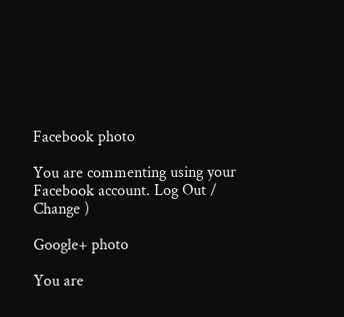Facebook photo

You are commenting using your Facebook account. Log Out / Change )

Google+ photo

You are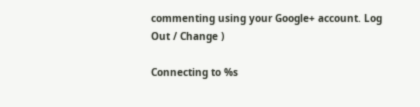commenting using your Google+ account. Log Out / Change )

Connecting to %s